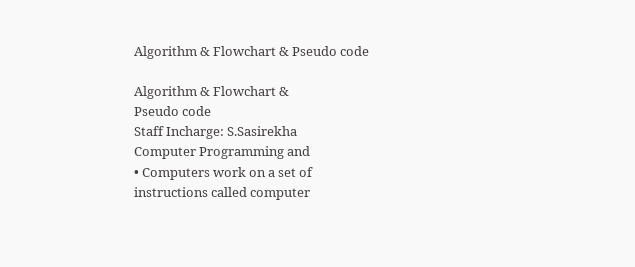Algorithm & Flowchart & Pseudo code

Algorithm & Flowchart &
Pseudo code
Staff Incharge: S.Sasirekha
Computer Programming and
• Computers work on a set of
instructions called computer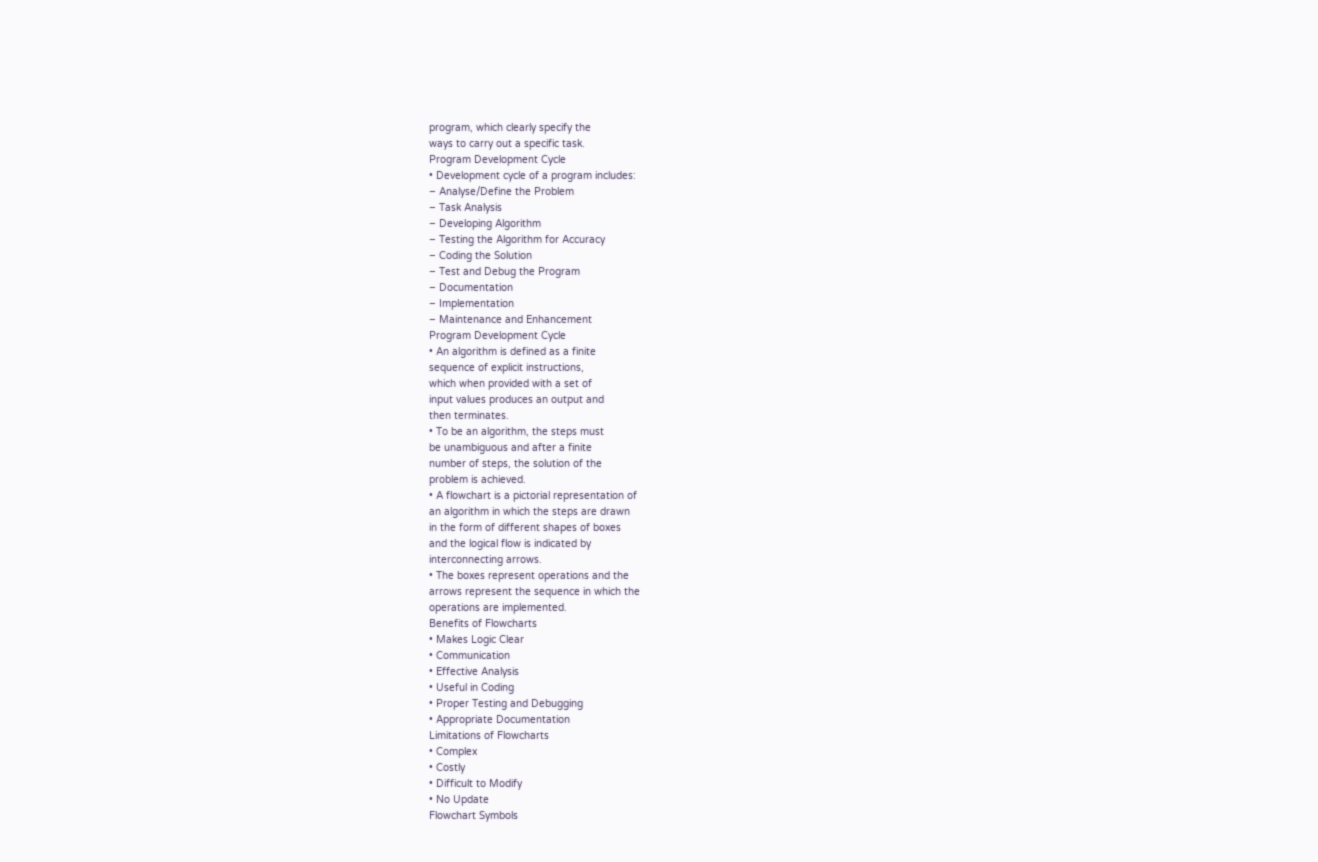program, which clearly specify the
ways to carry out a specific task.
Program Development Cycle
• Development cycle of a program includes:
– Analyse/Define the Problem
– Task Analysis
– Developing Algorithm
– Testing the Algorithm for Accuracy
– Coding the Solution
– Test and Debug the Program
– Documentation
– Implementation
– Maintenance and Enhancement
Program Development Cycle
• An algorithm is defined as a finite
sequence of explicit instructions,
which when provided with a set of
input values produces an output and
then terminates.
• To be an algorithm, the steps must
be unambiguous and after a finite
number of steps, the solution of the
problem is achieved.
• A flowchart is a pictorial representation of
an algorithm in which the steps are drawn
in the form of different shapes of boxes
and the logical flow is indicated by
interconnecting arrows.
• The boxes represent operations and the
arrows represent the sequence in which the
operations are implemented.
Benefits of Flowcharts
• Makes Logic Clear
• Communication
• Effective Analysis
• Useful in Coding
• Proper Testing and Debugging
• Appropriate Documentation
Limitations of Flowcharts
• Complex
• Costly
• Difficult to Modify
• No Update
Flowchart Symbols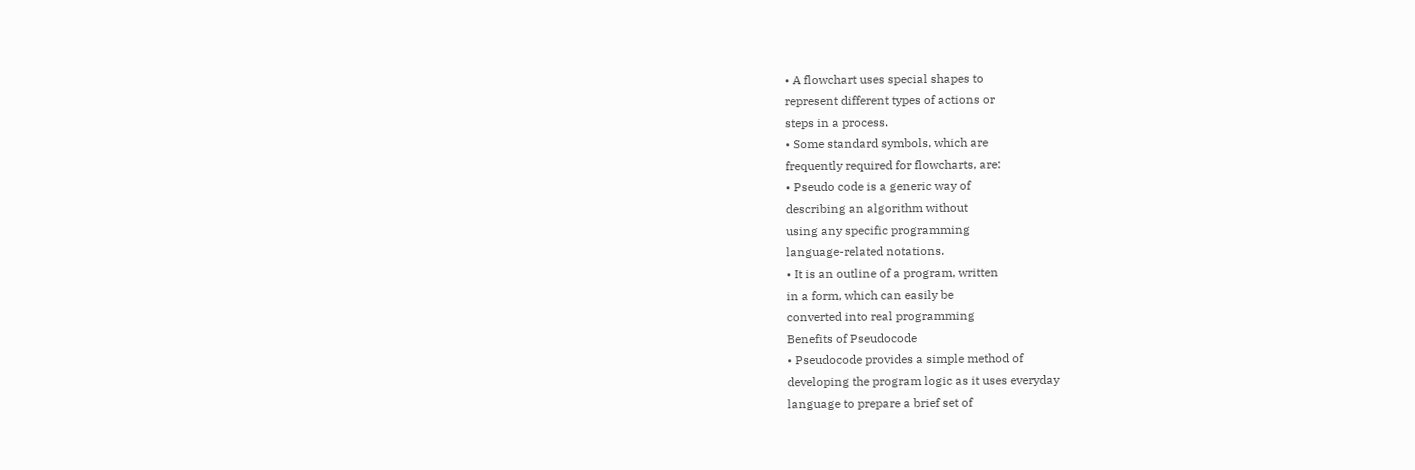• A flowchart uses special shapes to
represent different types of actions or
steps in a process.
• Some standard symbols, which are
frequently required for flowcharts, are:
• Pseudo code is a generic way of
describing an algorithm without
using any specific programming
language-related notations.
• It is an outline of a program, written
in a form, which can easily be
converted into real programming
Benefits of Pseudocode
• Pseudocode provides a simple method of
developing the program logic as it uses everyday
language to prepare a brief set of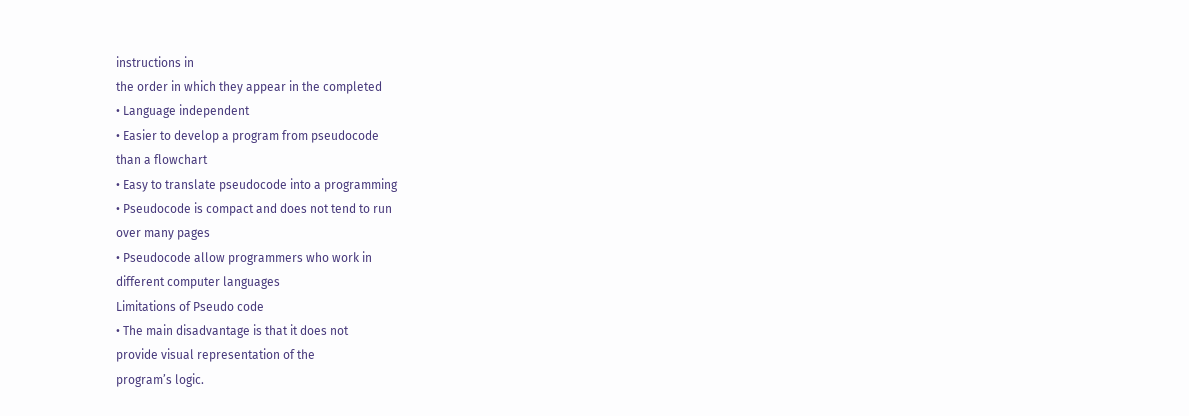instructions in
the order in which they appear in the completed
• Language independent
• Easier to develop a program from pseudocode
than a flowchart
• Easy to translate pseudocode into a programming
• Pseudocode is compact and does not tend to run
over many pages
• Pseudocode allow programmers who work in
different computer languages
Limitations of Pseudo code
• The main disadvantage is that it does not
provide visual representation of the
program’s logic.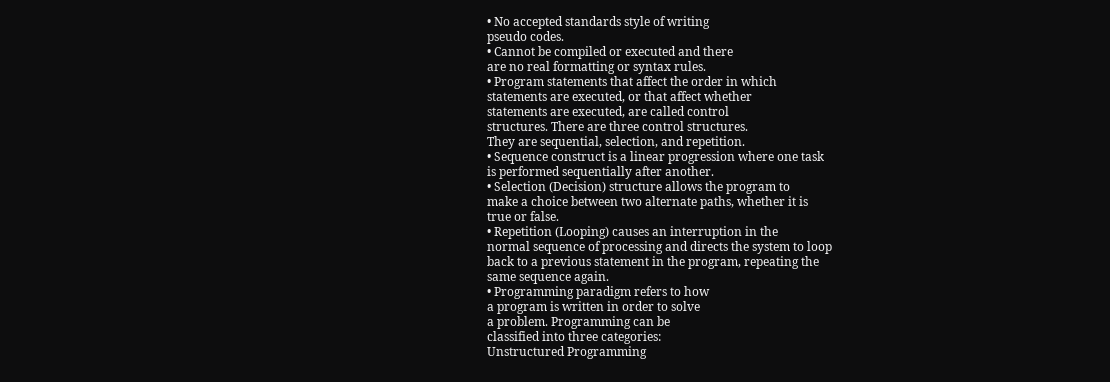• No accepted standards style of writing
pseudo codes.
• Cannot be compiled or executed and there
are no real formatting or syntax rules.
• Program statements that affect the order in which
statements are executed, or that affect whether
statements are executed, are called control
structures. There are three control structures.
They are sequential, selection, and repetition.
• Sequence construct is a linear progression where one task
is performed sequentially after another.
• Selection (Decision) structure allows the program to
make a choice between two alternate paths, whether it is
true or false.
• Repetition (Looping) causes an interruption in the
normal sequence of processing and directs the system to loop
back to a previous statement in the program, repeating the
same sequence again.
• Programming paradigm refers to how
a program is written in order to solve
a problem. Programming can be
classified into three categories:
Unstructured Programming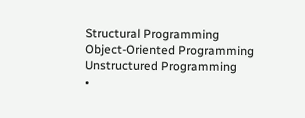Structural Programming
Object-Oriented Programming
Unstructured Programming
•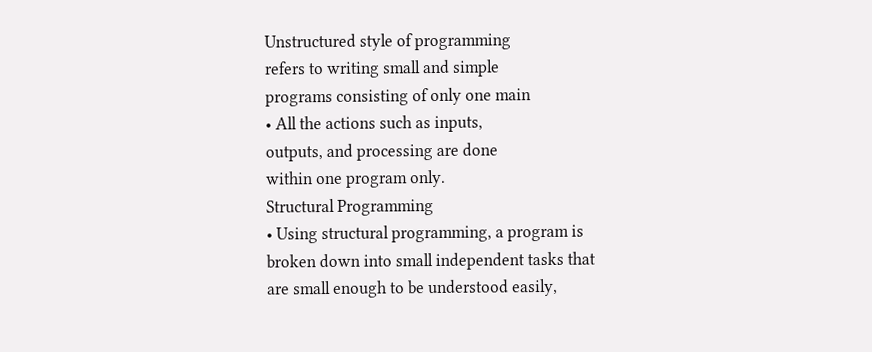Unstructured style of programming
refers to writing small and simple
programs consisting of only one main
• All the actions such as inputs,
outputs, and processing are done
within one program only.
Structural Programming
• Using structural programming, a program is
broken down into small independent tasks that
are small enough to be understood easily,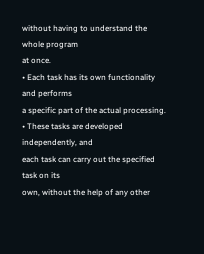without having to understand the whole program
at once.
• Each task has its own functionality and performs
a specific part of the actual processing.
• These tasks are developed independently, and
each task can carry out the specified task on its
own, without the help of any other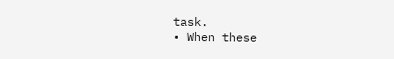task.
• When these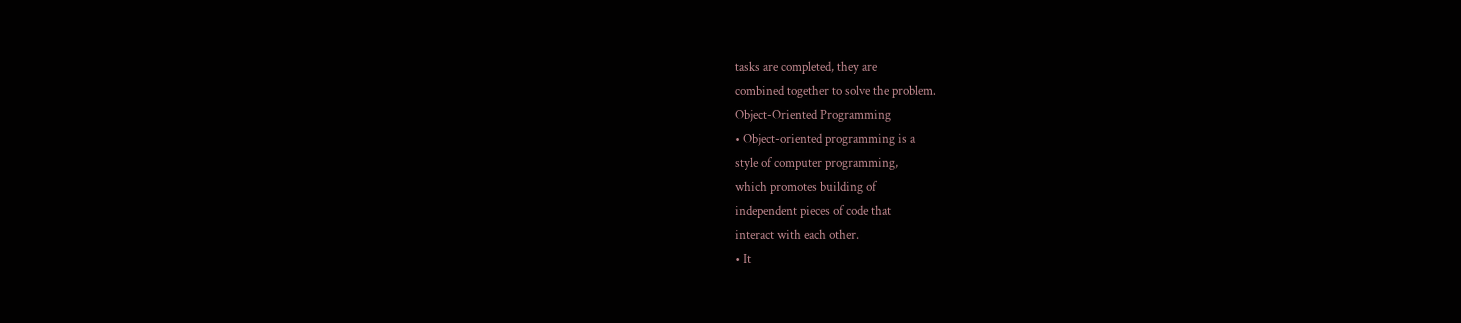tasks are completed, they are
combined together to solve the problem.
Object-Oriented Programming
• Object-oriented programming is a
style of computer programming,
which promotes building of
independent pieces of code that
interact with each other.
• It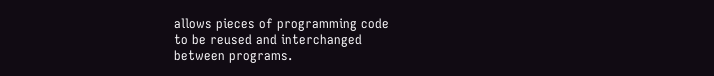allows pieces of programming code
to be reused and interchanged
between programs.